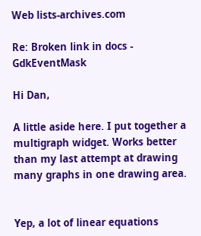Web lists-archives.com

Re: Broken link in docs - GdkEventMask

Hi Dan,

A little aside here. I put together a multigraph widget. Works better than my last attempt at drawing many graphs in one drawing area.


Yep, a lot of linear equations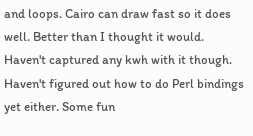and loops. Cairo can draw fast so it does well. Better than I thought it would. Haven't captured any kwh with it though. Haven't figured out how to do Perl bindings yet either. Some fun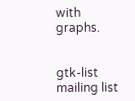with graphs.


gtk-list mailing list